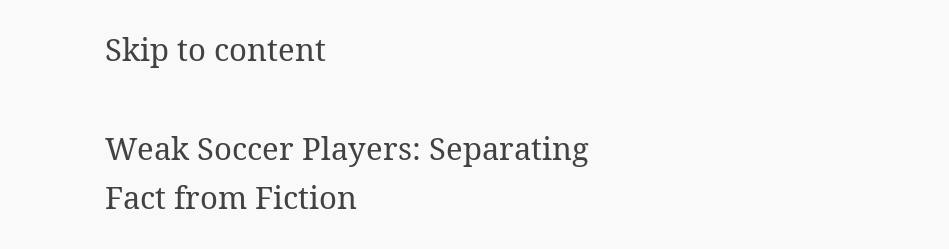Skip to content

Weak Soccer Players: Separating Fact from Fiction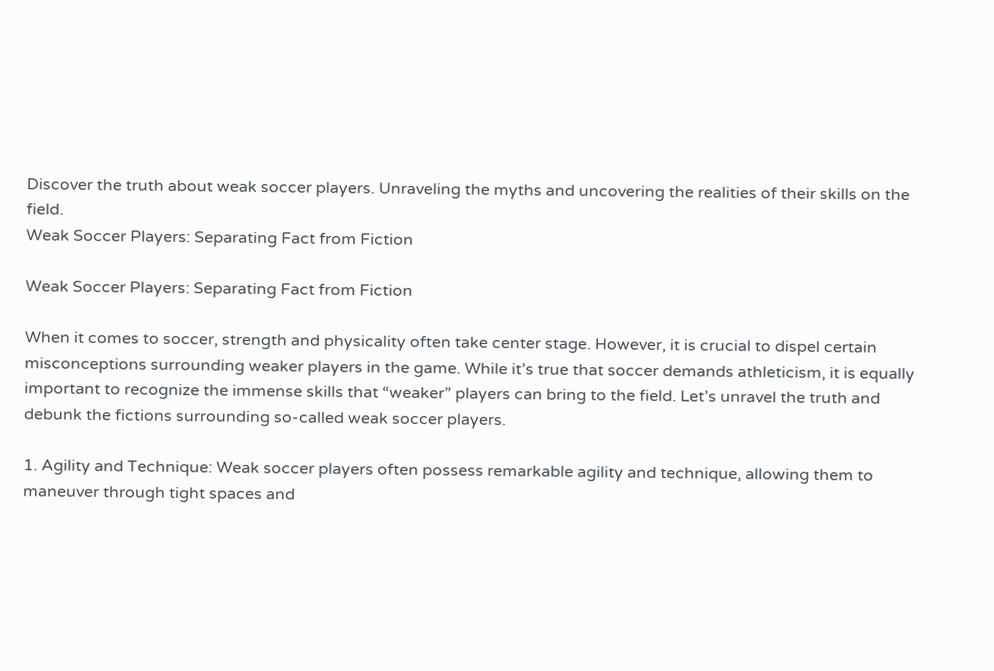Discover the truth about weak soccer players. Unraveling the myths and uncovering the realities of their skills on the field.
Weak Soccer Players: Separating Fact from Fiction

Weak Soccer Players: Separating Fact from Fiction

When it comes to soccer, strength and physicality often take center stage. However, it is crucial to dispel certain misconceptions surrounding weaker players in the game. While it’s true that soccer demands athleticism, it is equally important to recognize the immense skills that “weaker” players can bring to the field. Let’s unravel the truth and debunk the fictions surrounding so-called weak soccer players.

1. Agility and Technique: Weak soccer players often possess remarkable agility and technique, allowing them to maneuver through tight spaces and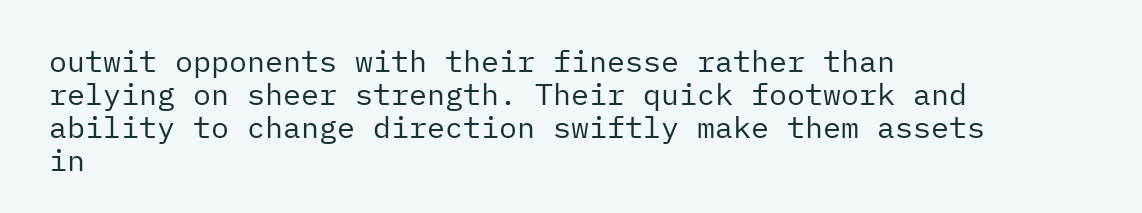outwit opponents with their finesse rather than relying on sheer strength. Their quick footwork and ability to change direction swiftly make them assets in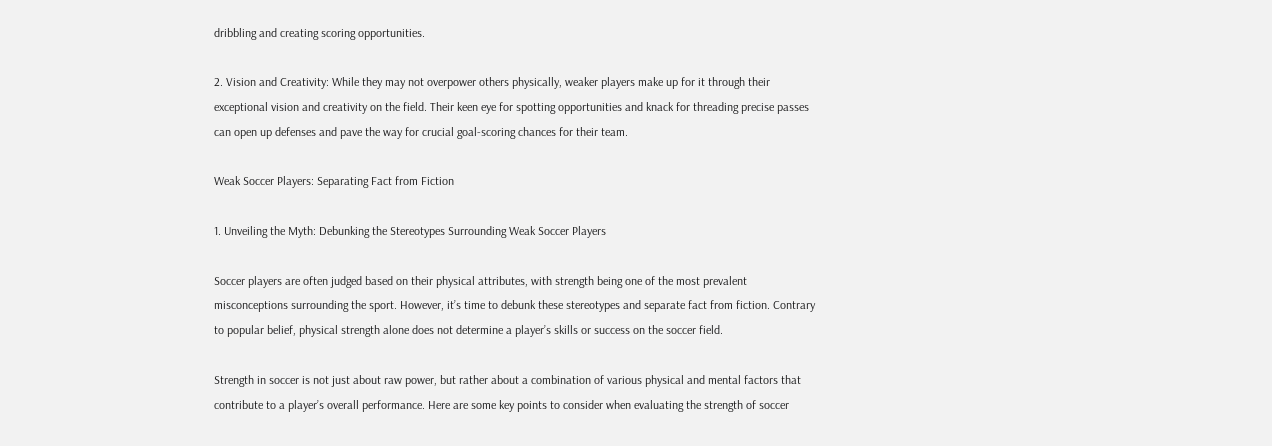dribbling and creating scoring opportunities.

2. Vision and Creativity: While they may not overpower others physically, weaker players make up for it through their exceptional vision and creativity on the field. Their keen eye for spotting opportunities and knack for threading precise passes can open up defenses and pave the way for crucial goal-scoring chances for their team.

Weak Soccer Players: Separating Fact from Fiction

1. Unveiling the Myth: Debunking the Stereotypes Surrounding Weak Soccer Players

Soccer players are often judged based on their physical attributes, with strength being one of the most prevalent misconceptions surrounding the sport. However, it’s time to debunk these stereotypes and separate fact from fiction. Contrary to popular belief, physical strength alone does not determine a player’s skills or success on the soccer field.

Strength in soccer is not just about raw power, but rather about a combination of various physical and mental factors that contribute to a player’s overall performance. Here are some key points to consider when evaluating the strength of soccer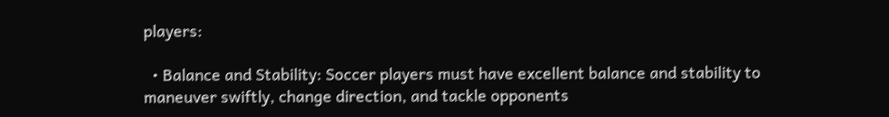players:

  • Balance and Stability: Soccer players must have excellent balance and stability to maneuver swiftly, change direction, and tackle opponents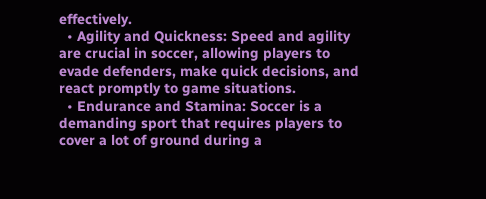effectively.
  • Agility and Quickness: Speed and agility are crucial in soccer, allowing players to evade defenders, make quick decisions, and react promptly to game situations.
  • Endurance and Stamina: Soccer is a demanding sport that requires players to cover a lot of ground during a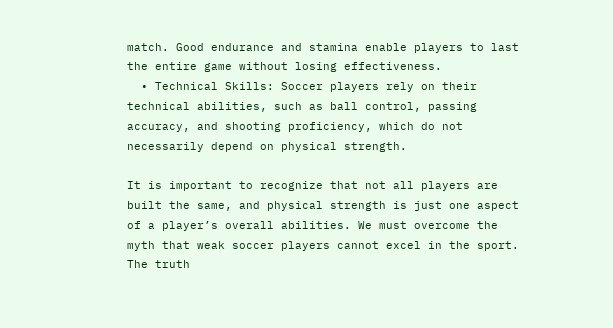match. Good endurance and stamina enable players to last the entire game without losing effectiveness.
  • Technical Skills: Soccer players rely on their technical abilities, such as ball control, passing accuracy, and shooting proficiency, which do not necessarily depend on physical strength.

It is important to recognize that not all players are built the same, and physical strength is just one aspect of a player’s overall abilities. We must overcome the myth that weak soccer players cannot excel in the sport. The truth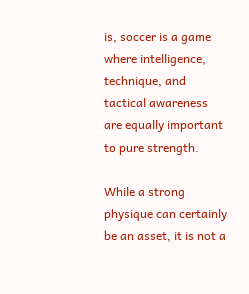is, soccer is a game where intelligence, technique, and tactical awareness are equally important to pure strength.

While a strong physique can certainly be an asset, it is not a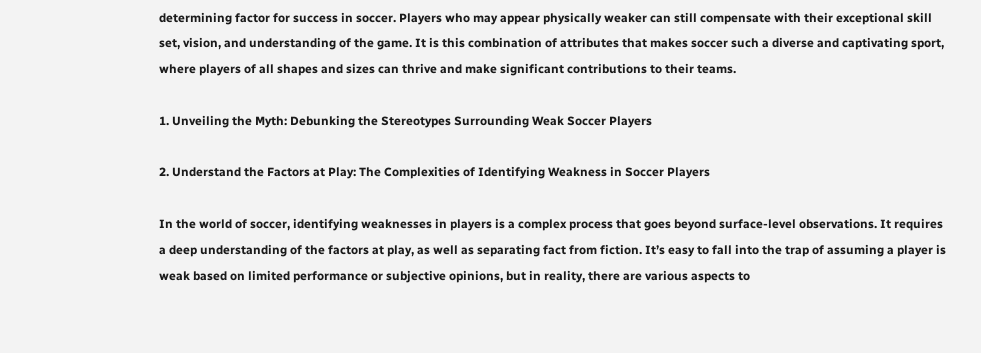determining factor for success in soccer. Players who may appear physically weaker can still compensate with their exceptional skill set, vision, and understanding of the game. It is this combination of attributes that makes soccer such a diverse and captivating sport, where players of all shapes and sizes can thrive and make significant contributions to their teams.

1. Unveiling the Myth: Debunking the Stereotypes Surrounding Weak Soccer Players

2. Understand the Factors at Play: The Complexities of Identifying Weakness in Soccer Players

In the world of soccer, identifying weaknesses in players is a complex process that goes beyond surface-level observations. It requires a deep understanding of the factors at play, as well as separating fact from fiction. It’s easy to fall into the trap of assuming a player is weak based on limited performance or subjective opinions, but in reality, there are various aspects to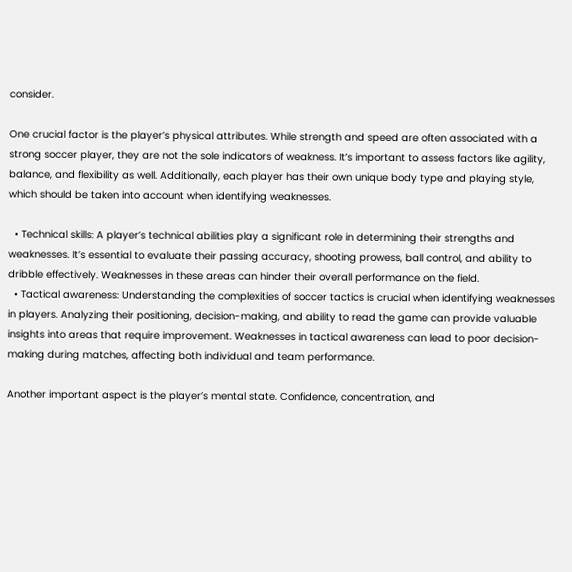consider.

One crucial factor is the player’s physical attributes. While strength and speed are often associated with a strong soccer player, they are not the sole indicators of weakness. It’s important to assess factors like agility, balance, and flexibility as well. Additionally, each player has their own unique body type and playing style, which should be taken into account when identifying weaknesses.

  • Technical skills: A player’s technical abilities play a significant role in determining their strengths and weaknesses. It’s essential to evaluate their passing accuracy, shooting prowess, ball control, and ability to dribble effectively. Weaknesses in these areas can hinder their overall performance on the field.
  • Tactical awareness: Understanding the complexities of soccer tactics is crucial when identifying weaknesses in players. Analyzing their positioning, decision-making, and ability to read the game can provide valuable insights into areas that require improvement. Weaknesses in tactical awareness can lead to poor decision-making during matches, affecting both individual and team performance.

Another important aspect is the player’s mental state. Confidence, concentration, and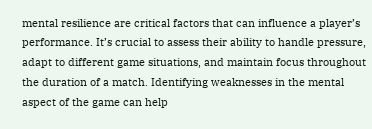mental resilience are critical factors that can influence a player’s performance. It’s crucial to assess their ability to handle pressure, adapt to different game situations, and maintain focus throughout the duration of a match. Identifying weaknesses in the mental aspect of the game can help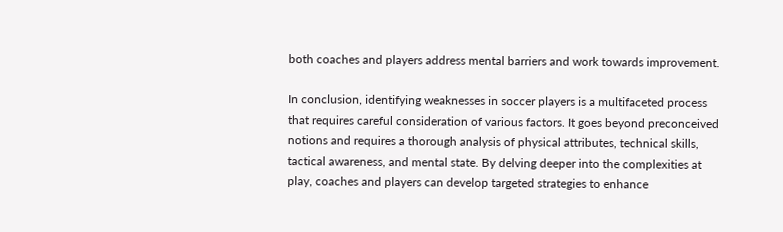both coaches and players address mental barriers and work towards improvement.

In conclusion, identifying weaknesses in soccer players is a multifaceted process that requires careful consideration of various factors. It goes beyond preconceived notions and requires a thorough analysis of physical attributes, technical skills, tactical awareness, and mental state. By delving deeper into the complexities at play, coaches and players can develop targeted strategies to enhance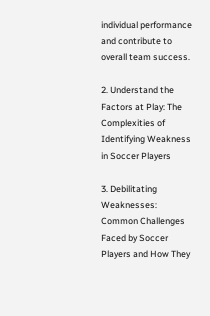individual performance and contribute to overall team success.

2. Understand the Factors at Play: The Complexities of Identifying Weakness in Soccer Players

3. Debilitating Weaknesses: Common Challenges Faced by Soccer Players and How They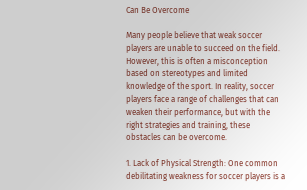Can Be Overcome

Many people believe that weak soccer players are unable to succeed on the field. However, this is often a misconception based on stereotypes and limited knowledge of the sport. In reality, soccer players face a range of challenges that can weaken their performance, but with the right strategies and training, these obstacles can be overcome.

1. Lack of Physical Strength: One common debilitating weakness for soccer players is a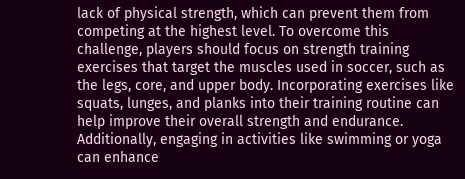lack of physical strength, which can prevent them from competing at the highest level. To overcome this challenge, players should focus on strength training exercises that target the muscles used in soccer, such as the legs, core, and upper body. Incorporating exercises like squats, lunges, and planks into their training routine can help improve their overall strength and endurance. Additionally, engaging in activities like swimming or yoga can enhance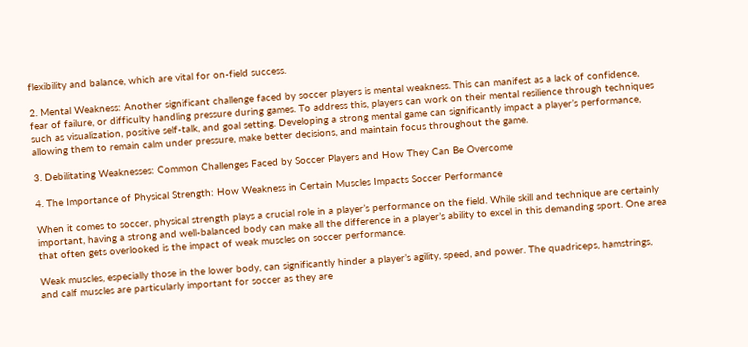flexibility and balance, which are vital for on-field success.

2. Mental Weakness: Another significant challenge faced by soccer players is mental weakness. This can manifest as a lack of confidence, fear of failure, or difficulty handling pressure during games. To address this, players can work on their mental resilience through techniques such as visualization, positive self-talk, and goal setting. Developing a strong mental game can significantly impact a player’s performance, allowing them to remain calm under pressure, make better decisions, and maintain focus throughout the game.

3. Debilitating Weaknesses: Common Challenges Faced by Soccer Players and How They Can Be Overcome

4. The Importance of Physical Strength: How Weakness in Certain Muscles Impacts Soccer Performance

When it comes to soccer, physical strength plays a crucial role in a player’s performance on the field. While skill and technique are certainly important, having a strong and well-balanced body can make all the difference in a player’s ability to excel in this demanding sport. One area that often gets overlooked is the impact of weak muscles on soccer performance.

Weak muscles, especially those in the lower body, can significantly hinder a player’s agility, speed, and power. The quadriceps, hamstrings, and calf muscles are particularly important for soccer as they are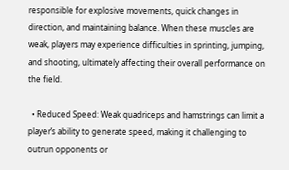responsible for explosive movements, quick changes in direction, and maintaining balance. When these muscles are weak, players may experience difficulties in sprinting, jumping, and shooting, ultimately affecting their overall performance on the field.

  • Reduced Speed: Weak quadriceps and hamstrings can limit a player’s ability to generate speed, making it challenging to outrun opponents or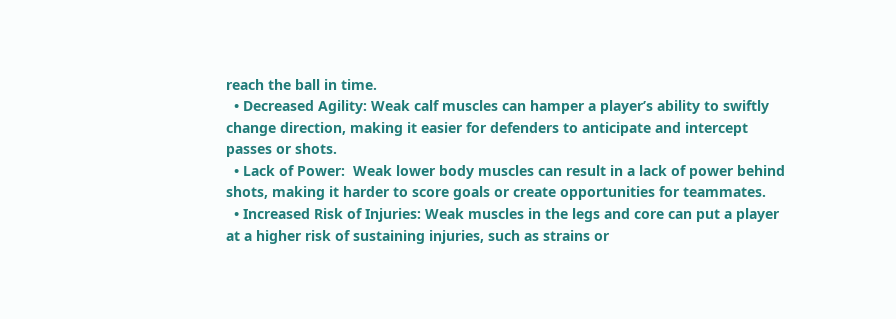reach the ball in time.
  • Decreased Agility: Weak calf muscles can hamper a player’s ability to swiftly change direction, making it easier for defenders to anticipate and intercept passes or shots.
  • Lack of Power:  Weak lower body muscles can result in a lack of power behind shots, making it harder to score goals or create opportunities for teammates.
  • Increased Risk of Injuries: Weak muscles in the legs and core can put a player at a higher risk of sustaining injuries, such as strains or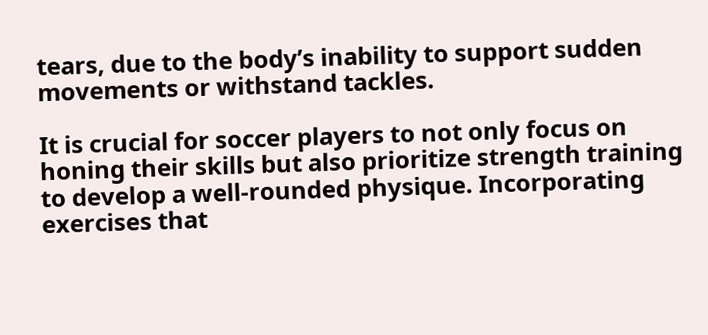tears, due to the body’s inability to support sudden movements or withstand tackles.

It is crucial for soccer players to not only focus on honing their skills but also prioritize strength training to develop a well-rounded physique. Incorporating exercises that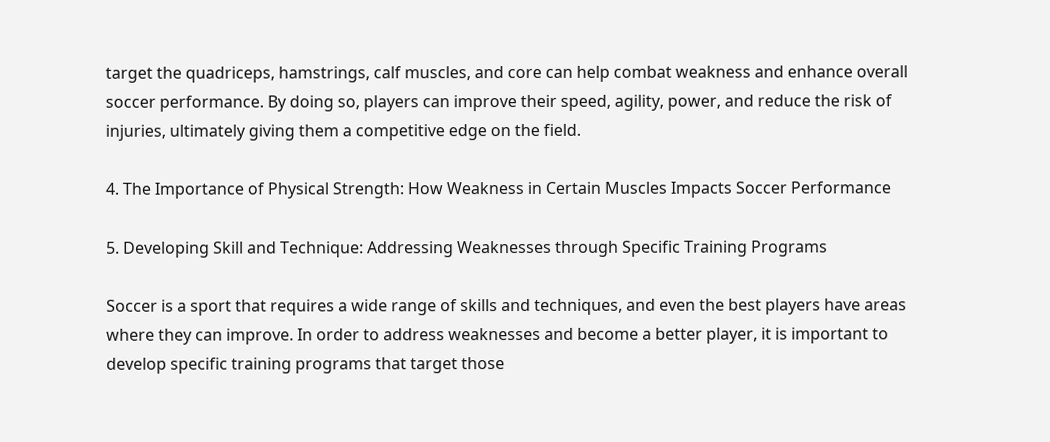target the quadriceps, hamstrings, calf muscles, and core can help combat weakness and enhance overall soccer performance. By doing so, players can improve their speed, agility, power, and reduce the risk of injuries, ultimately giving them a competitive edge on the field.

4. The Importance of Physical Strength: How Weakness in Certain Muscles Impacts Soccer Performance

5. Developing Skill and Technique: Addressing Weaknesses through Specific Training Programs

Soccer is a sport that requires a wide range of skills and techniques, and even the best players have areas where they can improve. In order to address weaknesses and become a better player, it is important to develop specific training programs that target those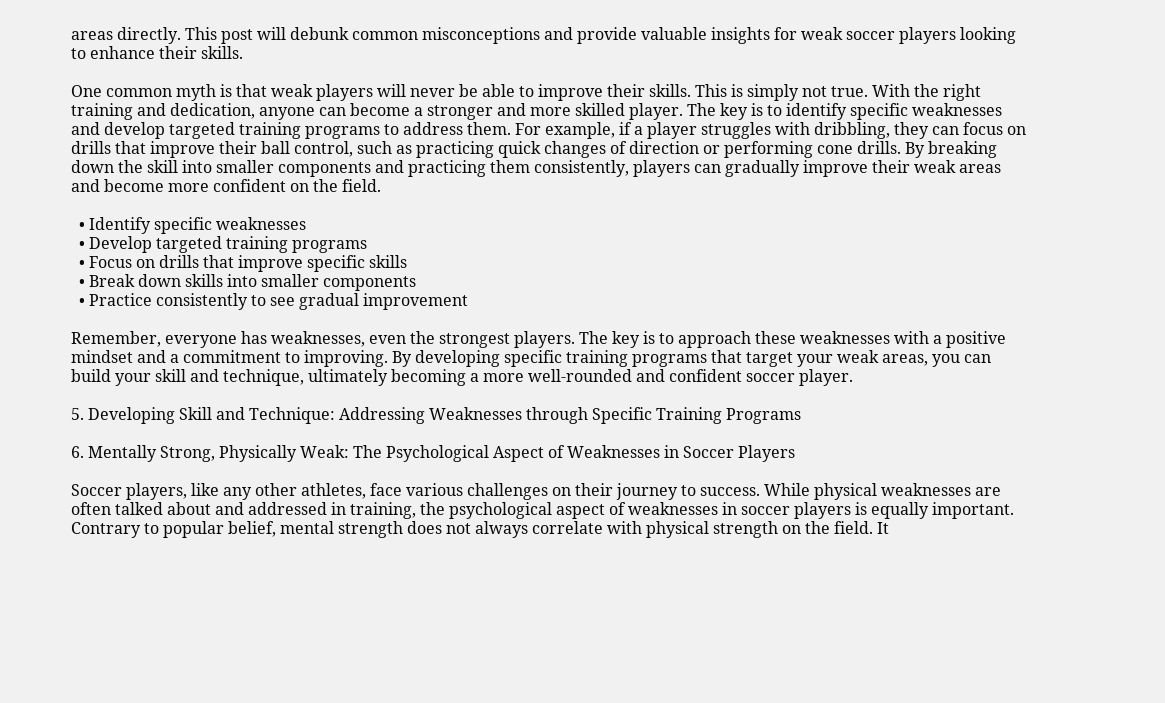areas directly. This post will debunk common misconceptions and provide valuable insights for weak soccer players looking to enhance their skills.

One common myth is that weak players will never be able to improve their skills. This is simply not true. With the right training and dedication, anyone can become a stronger and more skilled player. The key is to identify specific weaknesses and develop targeted training programs to address them. For example, if a player struggles with dribbling, they can focus on drills that improve their ball control, such as practicing quick changes of direction or performing cone drills. By breaking down the skill into smaller components and practicing them consistently, players can gradually improve their weak areas and become more confident on the field.

  • Identify specific weaknesses
  • Develop targeted training programs
  • Focus on drills that improve specific skills
  • Break down skills into smaller components
  • Practice consistently to see gradual improvement

Remember, everyone has weaknesses, even the strongest players. The key is to approach these weaknesses with a positive mindset and a commitment to improving. By developing specific training programs that target your weak areas, you can build your skill and technique, ultimately becoming a more well-rounded and confident soccer player.

5. Developing Skill and Technique: Addressing Weaknesses through Specific Training Programs

6. Mentally Strong, Physically Weak: The Psychological Aspect of Weaknesses in Soccer Players

Soccer players, like any other athletes, face various challenges on their journey to success. While physical weaknesses are often talked about and addressed in training, the psychological aspect of weaknesses in soccer players is equally important. Contrary to popular belief, mental strength does not always correlate with physical strength on the field. It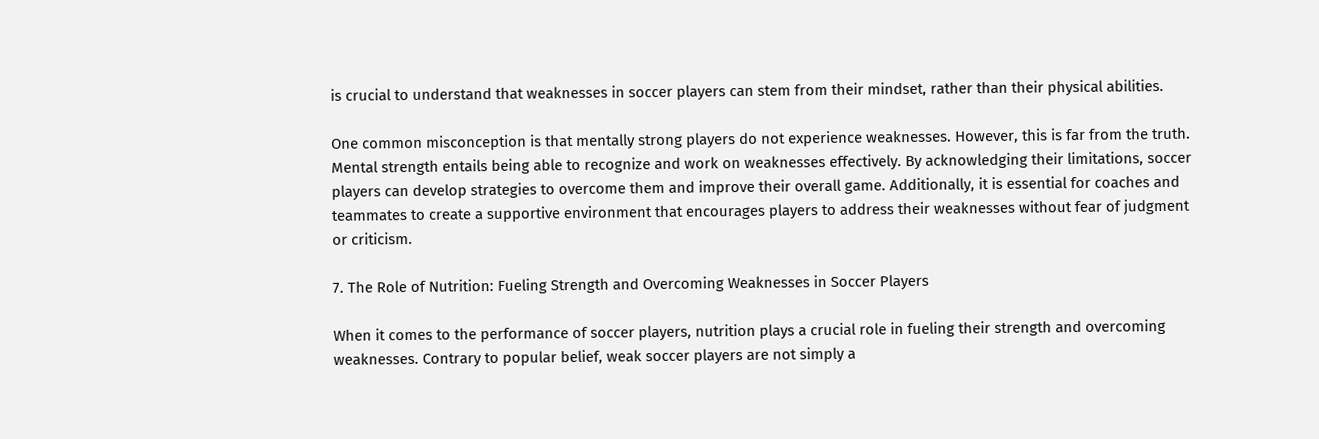is crucial to understand that weaknesses in soccer players can stem from their mindset, rather than their physical abilities.

One common misconception is that mentally strong players do not experience weaknesses. However, this is far from the truth. Mental strength entails being able to recognize and work on weaknesses effectively. By acknowledging their limitations, soccer players can develop strategies to overcome them and improve their overall game. Additionally, it is essential for coaches and teammates to create a supportive environment that encourages players to address their weaknesses without fear of judgment or criticism.

7. The Role of Nutrition: Fueling Strength and Overcoming Weaknesses in Soccer Players

When it comes to the performance of soccer players, nutrition plays a crucial role in fueling their strength and overcoming weaknesses. Contrary to popular belief, weak soccer players are not simply a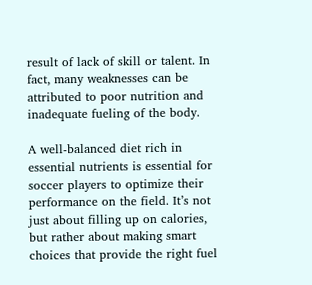result of lack of skill or talent. In fact, many weaknesses can be attributed to poor nutrition and inadequate fueling of the body.

A well-balanced diet rich in essential nutrients is essential for soccer players to optimize their performance on the field. It’s not just about filling up on calories, but rather about making smart choices that provide the right fuel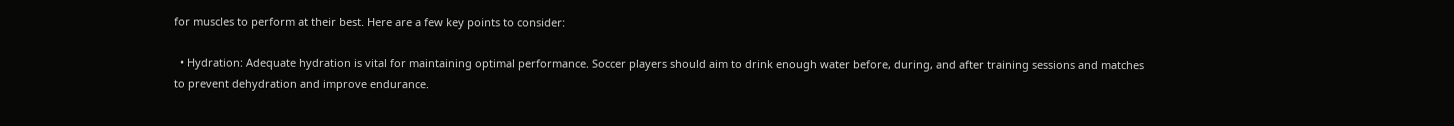for muscles to perform at their best. Here are a few key points to consider:

  • Hydration: Adequate hydration is vital for maintaining optimal performance. Soccer players should aim to drink enough water before, during, and after training sessions and matches to prevent dehydration and improve endurance.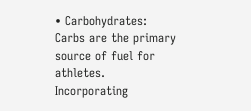• Carbohydrates: Carbs are the primary source of fuel for athletes. Incorporating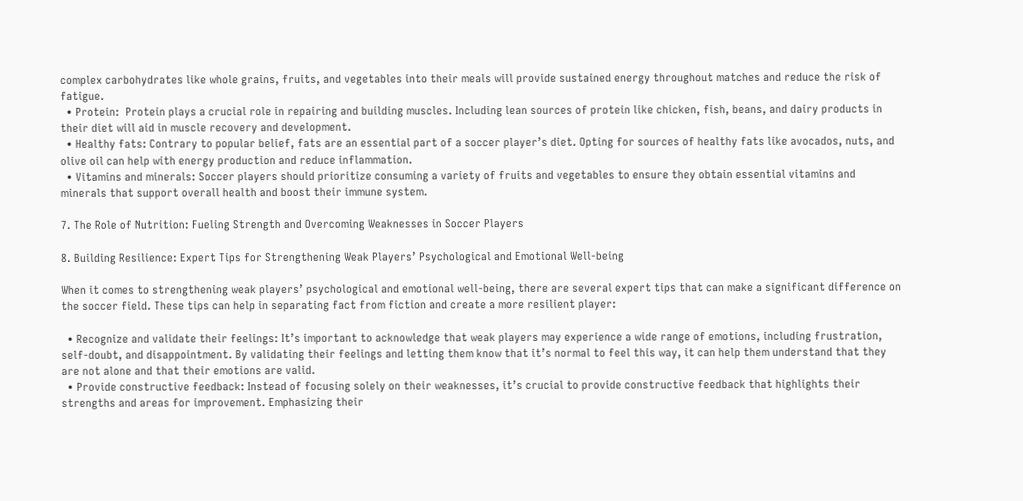complex carbohydrates like whole grains, fruits, and vegetables into their meals will provide sustained energy throughout matches and reduce the risk of fatigue.
  • Protein:  Protein plays a crucial role in repairing and building muscles. Including lean sources of protein like chicken, fish, beans, and dairy products in their diet will aid in muscle recovery and development.
  • Healthy fats: Contrary to popular belief, fats are an essential part of a soccer player’s diet. Opting for sources of healthy fats like avocados, nuts, and olive oil can help with energy production and reduce inflammation.
  • Vitamins and minerals: Soccer players should prioritize consuming a variety of fruits and vegetables to ensure they obtain essential vitamins and minerals that support overall health and boost their immune system.

7. The Role of Nutrition: Fueling Strength and Overcoming Weaknesses in Soccer Players

8. Building Resilience: Expert Tips for Strengthening Weak Players’ Psychological and Emotional Well-being

When it comes to strengthening weak players’ psychological and emotional well-being, there are several expert tips that can make a significant difference on the soccer field. These tips can help in separating fact from fiction and create a more resilient player:

  • Recognize and validate their feelings: It’s important to acknowledge that weak players may experience a wide range of emotions, including frustration, self-doubt, and disappointment. By validating their feelings and letting them know that it’s normal to feel this way, it can help them understand that they are not alone and that their emotions are valid.
  • Provide constructive feedback: Instead of focusing solely on their weaknesses, it’s crucial to provide constructive feedback that highlights their strengths and areas for improvement. Emphasizing their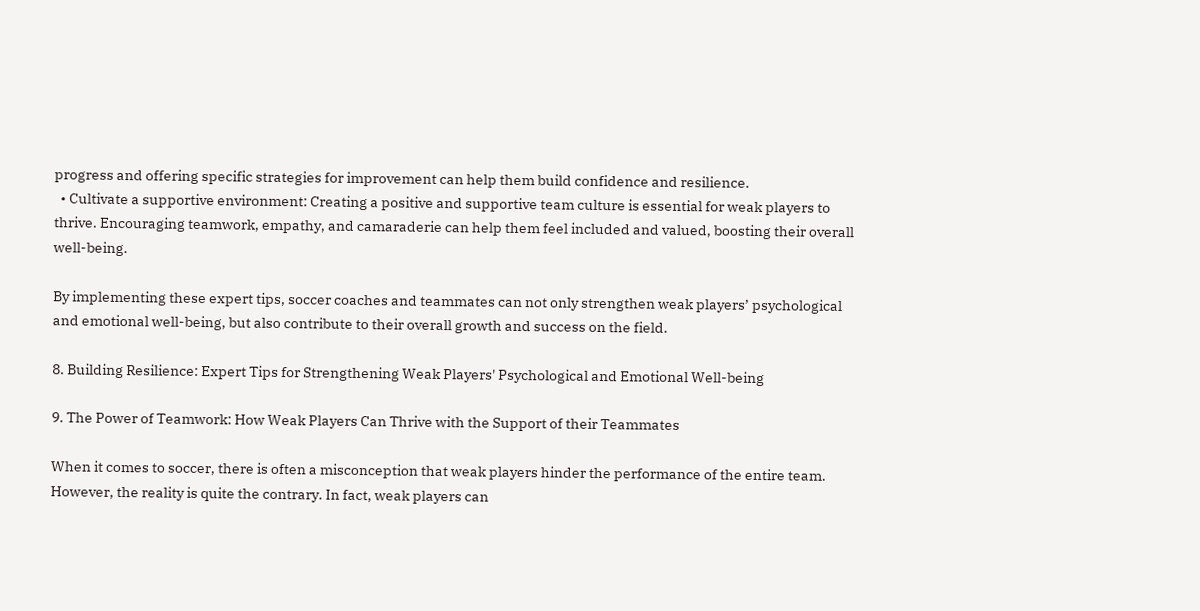progress and offering specific strategies for improvement can help them build confidence and resilience.
  • Cultivate a supportive environment: Creating a positive and supportive team culture is essential for weak players to thrive. Encouraging teamwork, empathy, and camaraderie can help them feel included and valued, boosting their overall well-being.

By implementing these expert tips, soccer coaches and teammates can not only strengthen weak players’ psychological and emotional well-being, but also contribute to their overall growth and success on the field.

8. Building Resilience: Expert Tips for Strengthening Weak Players' Psychological and Emotional Well-being

9. The Power of Teamwork: How Weak Players Can Thrive with the Support of their Teammates

When it comes to soccer, there is often a misconception that weak players hinder the performance of the entire team. However, the reality is quite the contrary. In fact, weak players can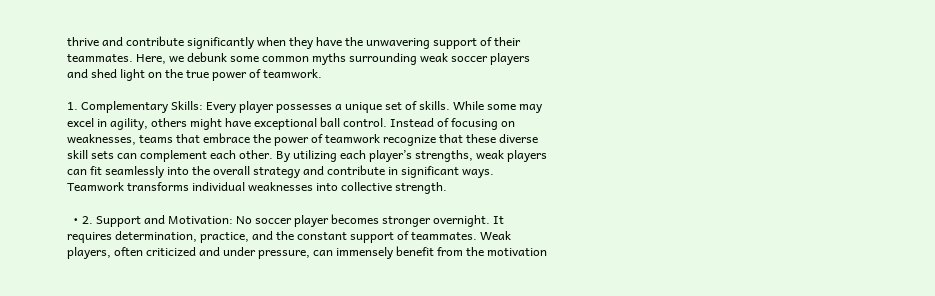thrive and contribute significantly when they have the unwavering support of their teammates. Here, we debunk some common myths surrounding weak soccer players and shed light on the true power of teamwork.

1. Complementary Skills: Every player possesses a unique set of skills. While some may excel in agility, others might have exceptional ball control. Instead of focusing on weaknesses, teams that embrace the power of teamwork recognize that these diverse skill sets can complement each other. By utilizing each player’s strengths, weak players can fit seamlessly into the overall strategy and contribute in significant ways. Teamwork transforms individual weaknesses into collective strength.

  • 2. Support and Motivation: No soccer player becomes stronger overnight. It requires determination, practice, and the constant support of teammates. Weak players, often criticized and under pressure, can immensely benefit from the motivation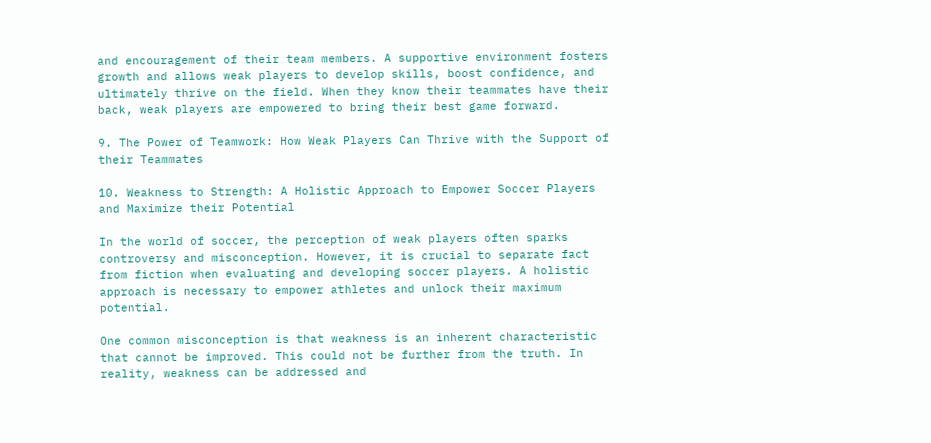and encouragement of their team members. A supportive environment fosters growth and allows weak players to develop skills, boost confidence, and ultimately thrive on the field. When they know their teammates have their back, weak players are empowered to bring their best game forward.

9. The Power of Teamwork: How Weak Players Can Thrive with the Support of their Teammates

10. Weakness to Strength: A Holistic Approach to Empower Soccer Players and Maximize their Potential

In the world of soccer, the perception of weak players often sparks controversy and misconception. However, it is crucial to separate fact from fiction when evaluating and developing soccer players. A holistic approach is necessary to empower athletes and unlock their maximum potential.

One common misconception is that weakness is an inherent characteristic that cannot be improved. This could not be further from the truth. In reality, weakness can be addressed and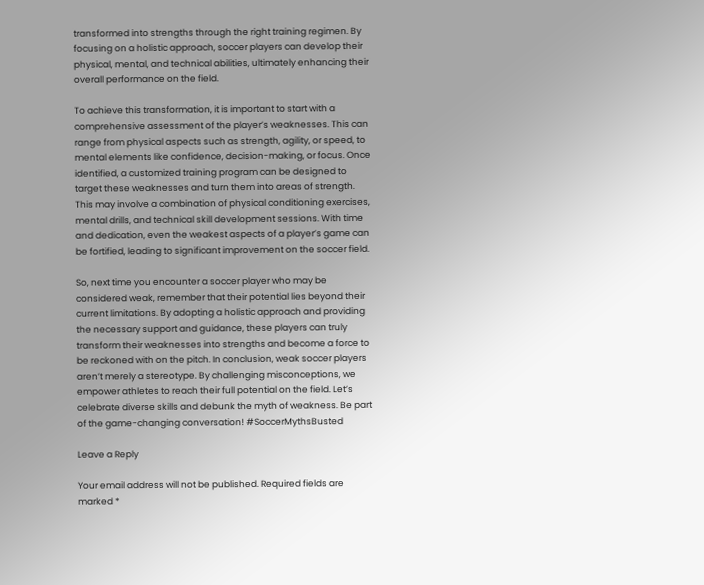transformed into strengths through the right training regimen. By focusing on a holistic approach, soccer players can develop their physical, mental, and technical abilities, ultimately enhancing their overall performance on the field.

To achieve this transformation, it is important to start with a comprehensive assessment of the player’s weaknesses. This can range from physical aspects such as strength, agility, or speed, to mental elements like confidence, decision-making, or focus. Once identified, a customized training program can be designed to target these weaknesses and turn them into areas of strength. This may involve a combination of physical conditioning exercises, mental drills, and technical skill development sessions. With time and dedication, even the weakest aspects of a player’s game can be fortified, leading to significant improvement on the soccer field.

So, next time you encounter a soccer player who may be considered weak, remember that their potential lies beyond their current limitations. By adopting a holistic approach and providing the necessary support and guidance, these players can truly transform their weaknesses into strengths and become a force to be reckoned with on the pitch. In conclusion, weak soccer players aren’t merely a stereotype. By challenging misconceptions, we empower athletes to reach their full potential on the field. Let’s celebrate diverse skills and debunk the myth of weakness. Be part of the game-changing conversation! #SoccerMythsBusted

Leave a Reply

Your email address will not be published. Required fields are marked *